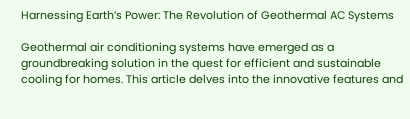Harnessing Earth’s Power: The Revolution of Geothermal AC Systems

Geothermal air conditioning systems have emerged as a groundbreaking solution in the quest for efficient and sustainable cooling for homes. This article delves into the innovative features and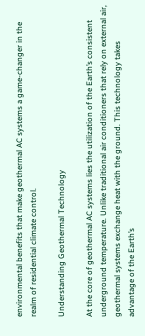environmental benefits that make geothermal AC systems a game-changer in the realm of residential climate control.

Understanding Geothermal Technology

At the core of geothermal AC systems lies the utilization of the Earth’s consistent underground temperature. Unlike traditional air conditioners that rely on external air, geothermal systems exchange heat with the ground. This technology takes advantage of the Earth’s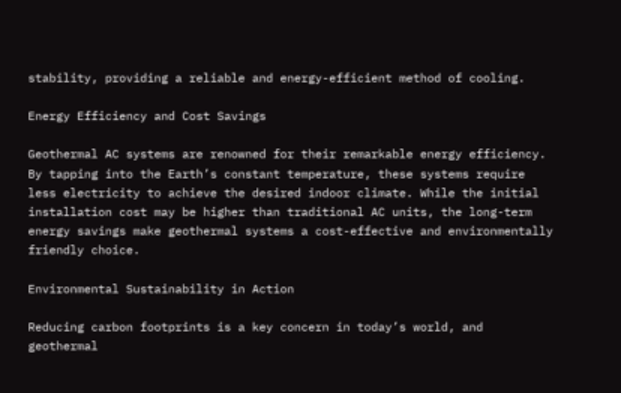stability, providing a reliable and energy-efficient method of cooling.

Energy Efficiency and Cost Savings

Geothermal AC systems are renowned for their remarkable energy efficiency. By tapping into the Earth’s constant temperature, these systems require less electricity to achieve the desired indoor climate. While the initial installation cost may be higher than traditional AC units, the long-term energy savings make geothermal systems a cost-effective and environmentally friendly choice.

Environmental Sustainability in Action

Reducing carbon footprints is a key concern in today’s world, and geothermal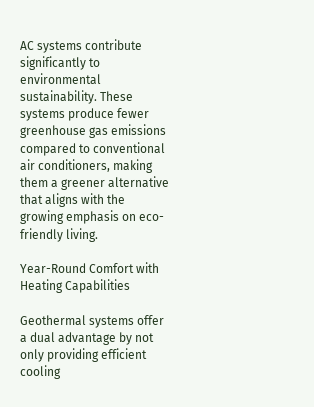AC systems contribute significantly to environmental sustainability. These systems produce fewer greenhouse gas emissions compared to conventional air conditioners, making them a greener alternative that aligns with the growing emphasis on eco-friendly living.

Year-Round Comfort with Heating Capabilities

Geothermal systems offer a dual advantage by not only providing efficient cooling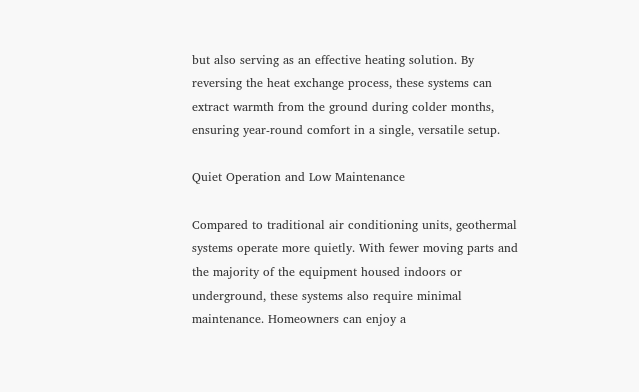but also serving as an effective heating solution. By reversing the heat exchange process, these systems can extract warmth from the ground during colder months, ensuring year-round comfort in a single, versatile setup.

Quiet Operation and Low Maintenance

Compared to traditional air conditioning units, geothermal systems operate more quietly. With fewer moving parts and the majority of the equipment housed indoors or underground, these systems also require minimal maintenance. Homeowners can enjoy a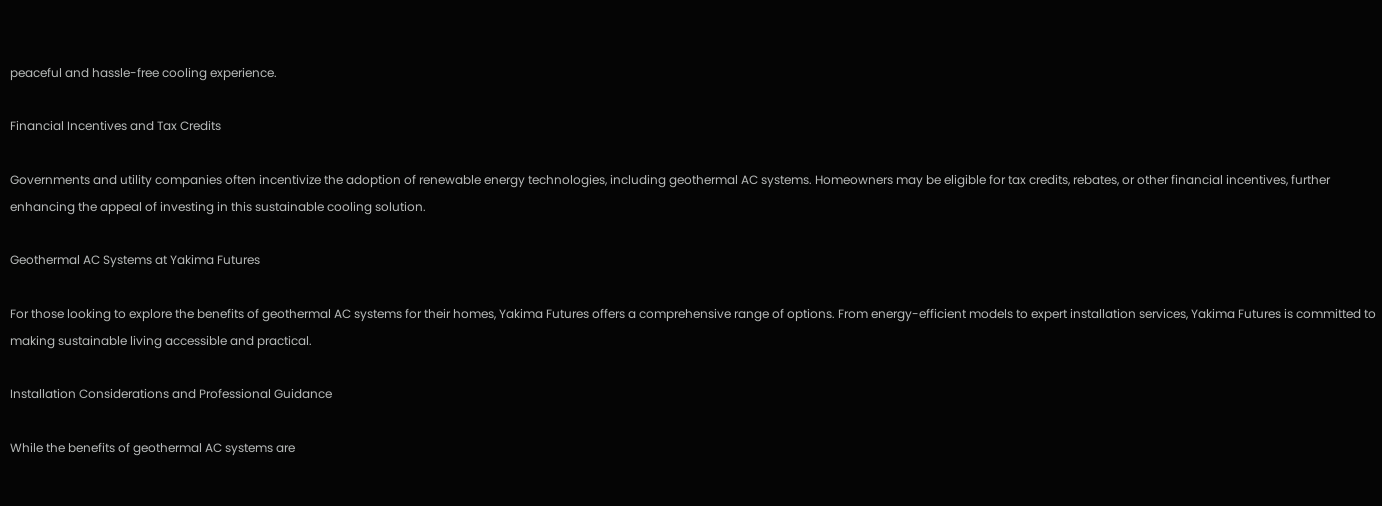peaceful and hassle-free cooling experience.

Financial Incentives and Tax Credits

Governments and utility companies often incentivize the adoption of renewable energy technologies, including geothermal AC systems. Homeowners may be eligible for tax credits, rebates, or other financial incentives, further enhancing the appeal of investing in this sustainable cooling solution.

Geothermal AC Systems at Yakima Futures

For those looking to explore the benefits of geothermal AC systems for their homes, Yakima Futures offers a comprehensive range of options. From energy-efficient models to expert installation services, Yakima Futures is committed to making sustainable living accessible and practical.

Installation Considerations and Professional Guidance

While the benefits of geothermal AC systems are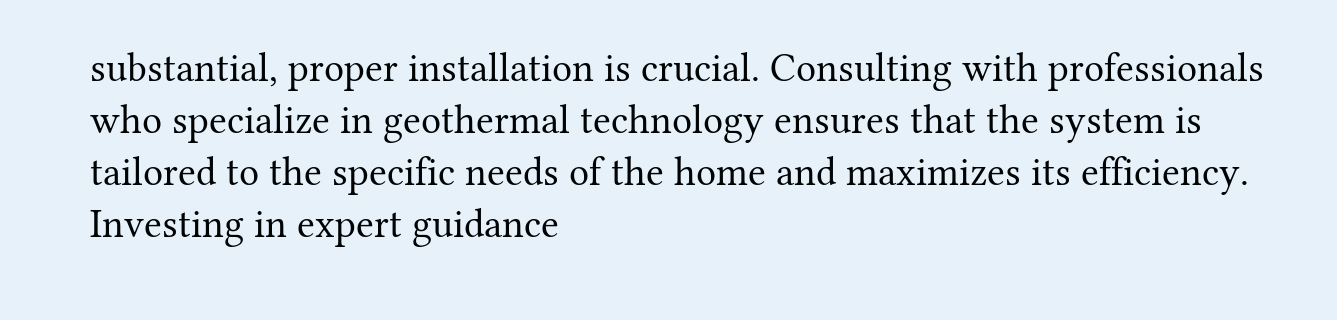substantial, proper installation is crucial. Consulting with professionals who specialize in geothermal technology ensures that the system is tailored to the specific needs of the home and maximizes its efficiency. Investing in expert guidance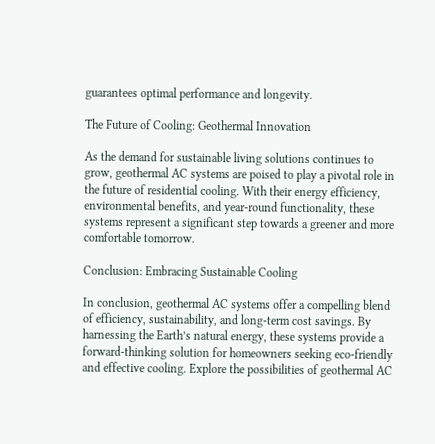guarantees optimal performance and longevity.

The Future of Cooling: Geothermal Innovation

As the demand for sustainable living solutions continues to grow, geothermal AC systems are poised to play a pivotal role in the future of residential cooling. With their energy efficiency, environmental benefits, and year-round functionality, these systems represent a significant step towards a greener and more comfortable tomorrow.

Conclusion: Embracing Sustainable Cooling

In conclusion, geothermal AC systems offer a compelling blend of efficiency, sustainability, and long-term cost savings. By harnessing the Earth’s natural energy, these systems provide a forward-thinking solution for homeowners seeking eco-friendly and effective cooling. Explore the possibilities of geothermal AC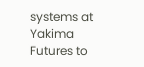systems at Yakima Futures to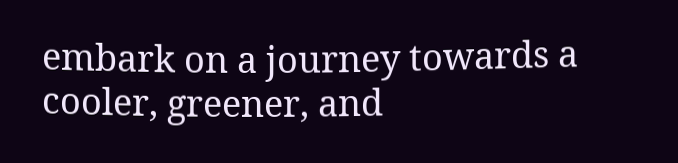embark on a journey towards a cooler, greener, and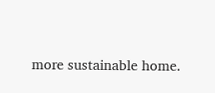more sustainable home.